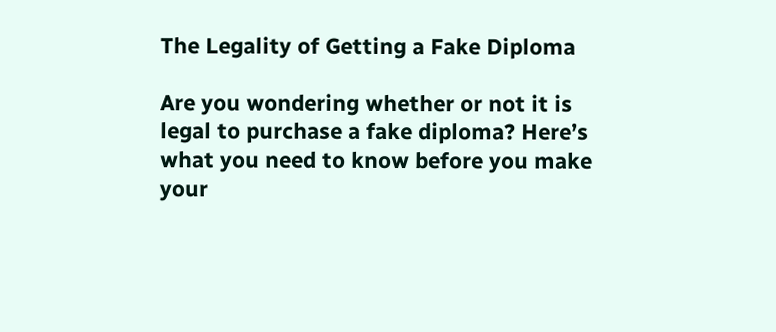The Legality of Getting a Fake Diploma

Are you wondering whether or not it is legal to purchase a fake diploma? Here’s what you need to know before you make your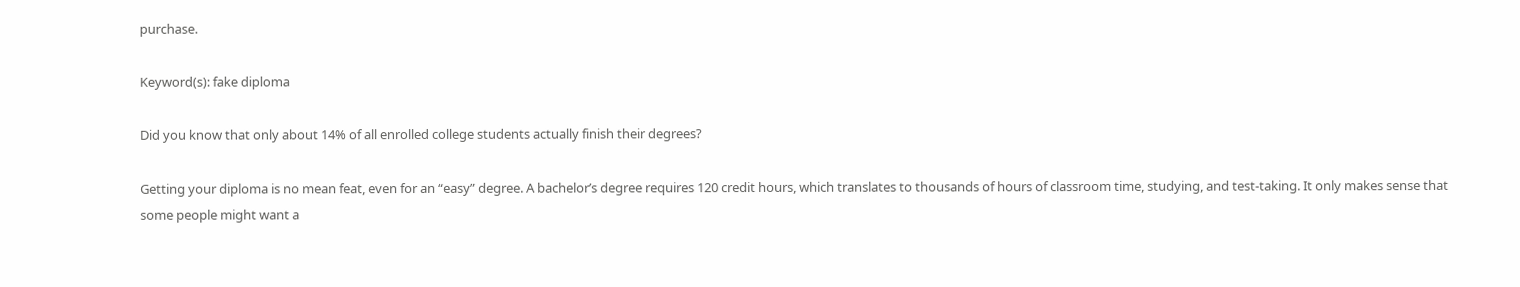purchase.

Keyword(s): fake diploma

Did you know that only about 14% of all enrolled college students actually finish their degrees?

Getting your diploma is no mean feat, even for an “easy” degree. A bachelor’s degree requires 120 credit hours, which translates to thousands of hours of classroom time, studying, and test-taking. It only makes sense that some people might want a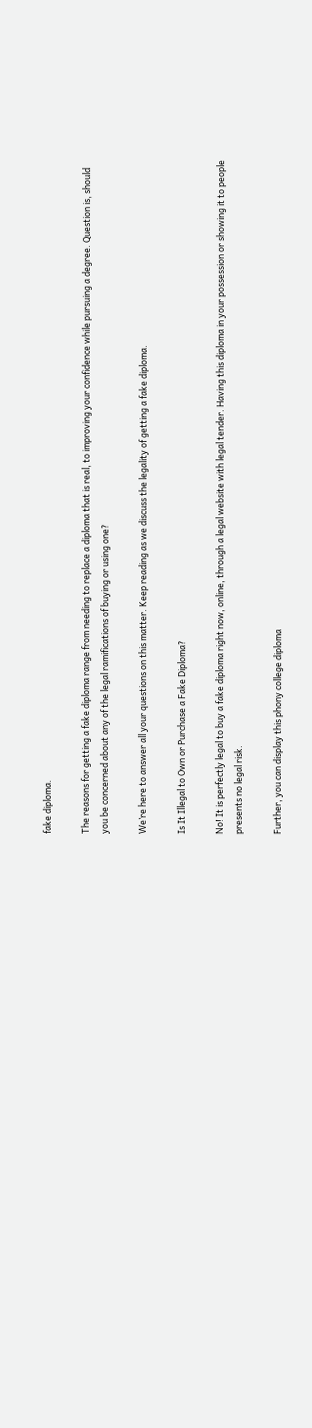fake diploma.

The reasons for getting a fake diploma range from needing to replace a diploma that is real, to improving your confidence while pursuing a degree. Question is, should you be concerned about any of the legal ramifications of buying or using one?

We’re here to answer all your questions on this matter. Keep reading as we discuss the legality of getting a fake diploma.

Is It Illegal to Own or Purchase a Fake Diploma?

No! It is perfectly legal to buy a fake diploma right now, online, through a legal website with legal tender. Having this diploma in your possession or showing it to people presents no legal risk.

Further, you can display this phony college diploma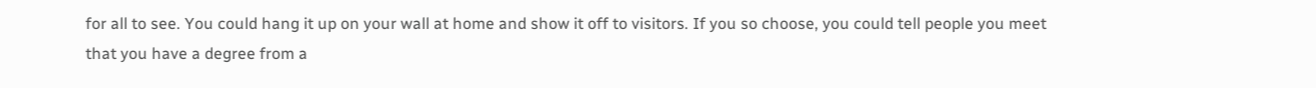for all to see. You could hang it up on your wall at home and show it off to visitors. If you so choose, you could tell people you meet that you have a degree from a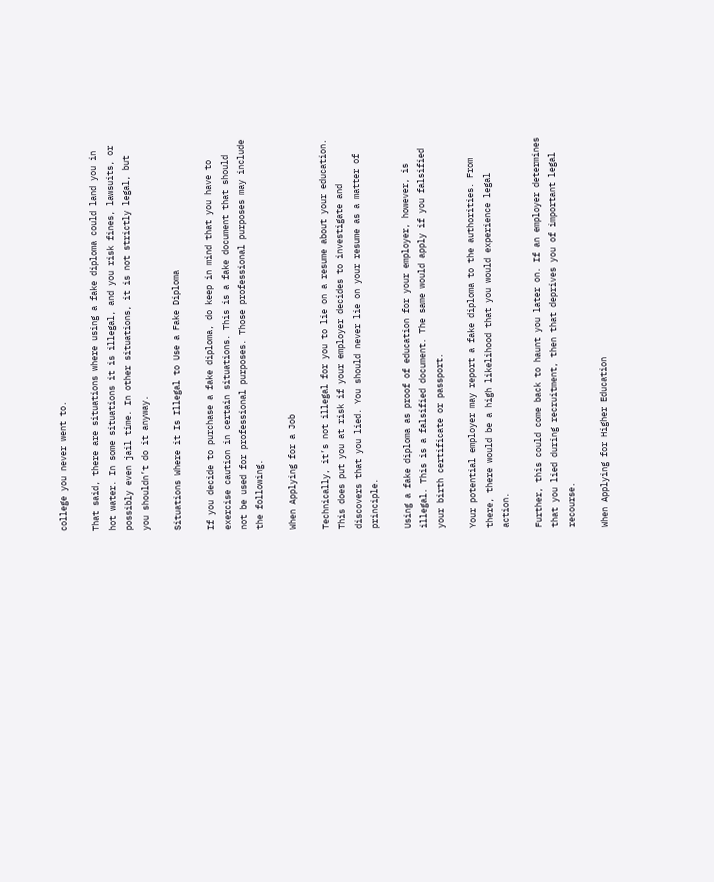college you never went to.

That said, there are situations where using a fake diploma could land you in hot water. In some situations it is illegal, and you risk fines, lawsuits, or possibly even jail time. In other situations, it is not strictly legal, but you shouldn’t do it anyway.

Situations Where it Is Illegal to Use a Fake Diploma

If you decide to purchase a fake diploma, do keep in mind that you have to exercise caution in certain situations. This is a fake document that should not be used for professional purposes. Those professional purposes may include the following.

When Applying for a Job

Technically, it’s not illegal for you to lie on a resume about your education. This does put you at risk if your employer decides to investigate and discovers that you lied. You should never lie on your resume as a matter of principle.

Using a fake diploma as proof of education for your employer, however, is illegal. This is a falsified document. The same would apply if you falsified your birth certificate or passport.

Your potential employer may report a fake diploma to the authorities. From there, there would be a high likelihood that you would experience legal action.

Further, this could come back to haunt you later on. If an employer determines that you lied during recruitment, then that deprives you of important legal recourse.

When Applying for Higher Education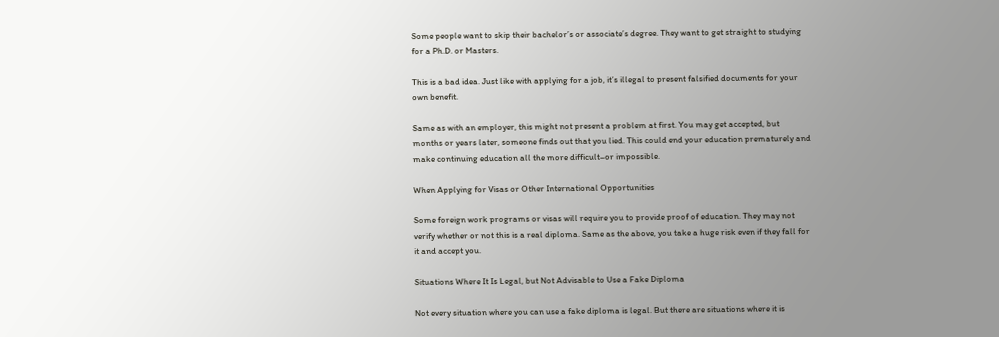Some people want to skip their bachelor’s or associate’s degree. They want to get straight to studying for a Ph.D. or Masters.

This is a bad idea. Just like with applying for a job, it’s illegal to present falsified documents for your own benefit.

Same as with an employer, this might not present a problem at first. You may get accepted, but months or years later, someone finds out that you lied. This could end your education prematurely and make continuing education all the more difficult–or impossible.

When Applying for Visas or Other International Opportunities

Some foreign work programs or visas will require you to provide proof of education. They may not verify whether or not this is a real diploma. Same as the above, you take a huge risk even if they fall for it and accept you.

Situations Where It Is Legal, but Not Advisable to Use a Fake Diploma

Not every situation where you can use a fake diploma is legal. But there are situations where it is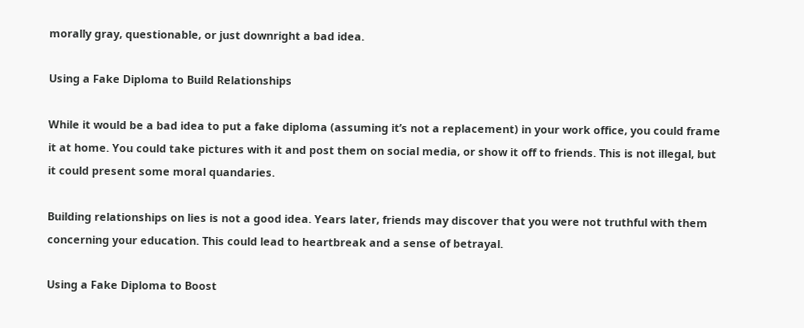morally gray, questionable, or just downright a bad idea.

Using a Fake Diploma to Build Relationships

While it would be a bad idea to put a fake diploma (assuming it’s not a replacement) in your work office, you could frame it at home. You could take pictures with it and post them on social media, or show it off to friends. This is not illegal, but it could present some moral quandaries.

Building relationships on lies is not a good idea. Years later, friends may discover that you were not truthful with them concerning your education. This could lead to heartbreak and a sense of betrayal.

Using a Fake Diploma to Boost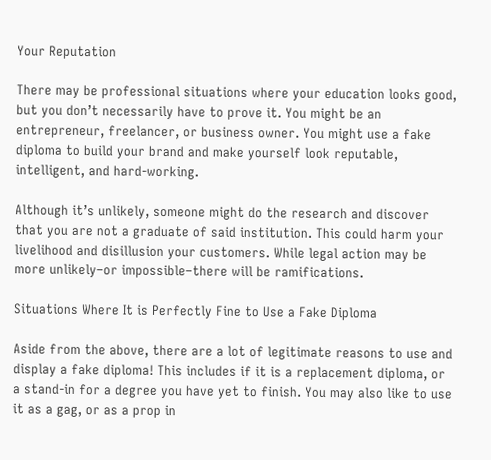Your Reputation

There may be professional situations where your education looks good, but you don’t necessarily have to prove it. You might be an entrepreneur, freelancer, or business owner. You might use a fake diploma to build your brand and make yourself look reputable, intelligent, and hard-working.

Although it’s unlikely, someone might do the research and discover that you are not a graduate of said institution. This could harm your livelihood and disillusion your customers. While legal action may be more unlikely–or impossible–there will be ramifications.

Situations Where It is Perfectly Fine to Use a Fake Diploma

Aside from the above, there are a lot of legitimate reasons to use and display a fake diploma! This includes if it is a replacement diploma, or a stand-in for a degree you have yet to finish. You may also like to use it as a gag, or as a prop in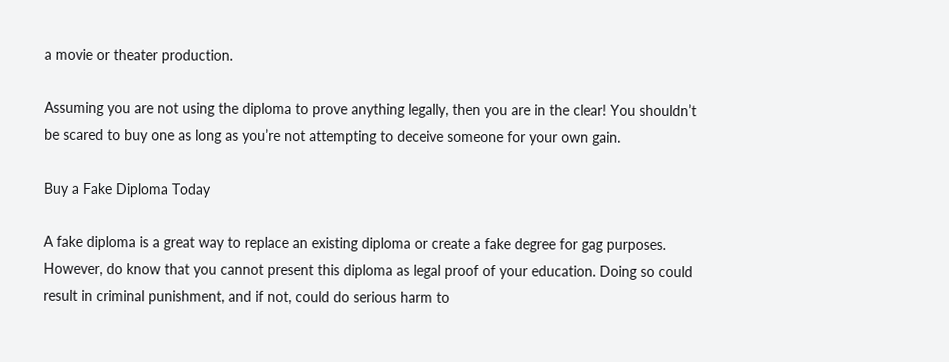a movie or theater production.

Assuming you are not using the diploma to prove anything legally, then you are in the clear! You shouldn’t be scared to buy one as long as you’re not attempting to deceive someone for your own gain.

Buy a Fake Diploma Today

A fake diploma is a great way to replace an existing diploma or create a fake degree for gag purposes. However, do know that you cannot present this diploma as legal proof of your education. Doing so could result in criminal punishment, and if not, could do serious harm to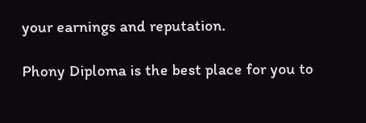your earnings and reputation.

Phony Diploma is the best place for you to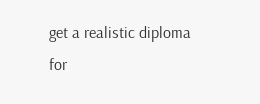get a realistic diploma for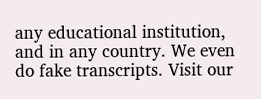any educational institution, and in any country. We even do fake transcripts. Visit our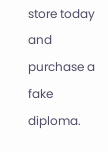store today and purchase a fake diploma.